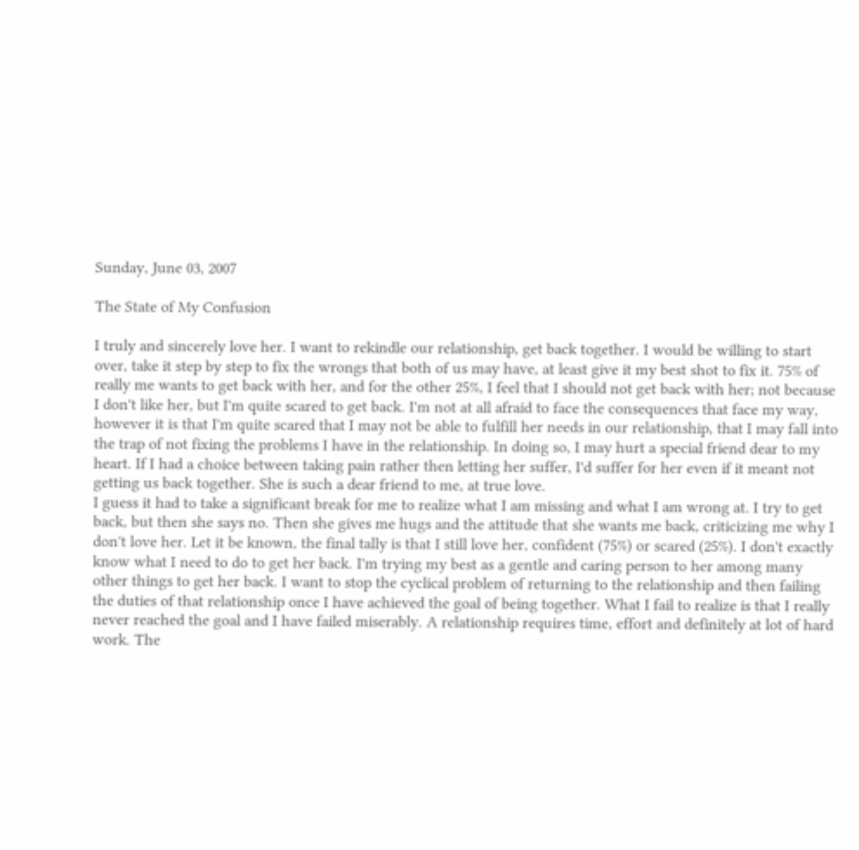Sunday, June 03, 2007

The State of My Confusion

I truly and sincerely love her. I want to rekindle our relationship, get back together. I would be willing to start over, take it step by step to fix the wrongs that both of us may have, at least give it my best shot to fix it. 75% of really me wants to get back with her, and for the other 25%, I feel that I should not get back with her; not because I don't like her, but I'm quite scared to get back. I'm not at all afraid to face the consequences that face my way, however it is that I'm quite scared that I may not be able to fulfill her needs in our relationship, that I may fall into the trap of not fixing the problems I have in the relationship. In doing so, I may hurt a special friend dear to my heart. If I had a choice between taking pain rather then letting her suffer, I'd suffer for her even if it meant not getting us back together. She is such a dear friend to me, at true love.
I guess it had to take a significant break for me to realize what I am missing and what I am wrong at. I try to get back, but then she says no. Then she gives me hugs and the attitude that she wants me back, criticizing me why I don't love her. Let it be known, the final tally is that I still love her, confident (75%) or scared (25%). I don't exactly know what I need to do to get her back. I'm trying my best as a gentle and caring person to her among many other things to get her back. I want to stop the cyclical problem of returning to the relationship and then failing the duties of that relationship once I have achieved the goal of being together. What I fail to realize is that I really never reached the goal and I have failed miserably. A relationship requires time, effort and definitely at lot of hard work. The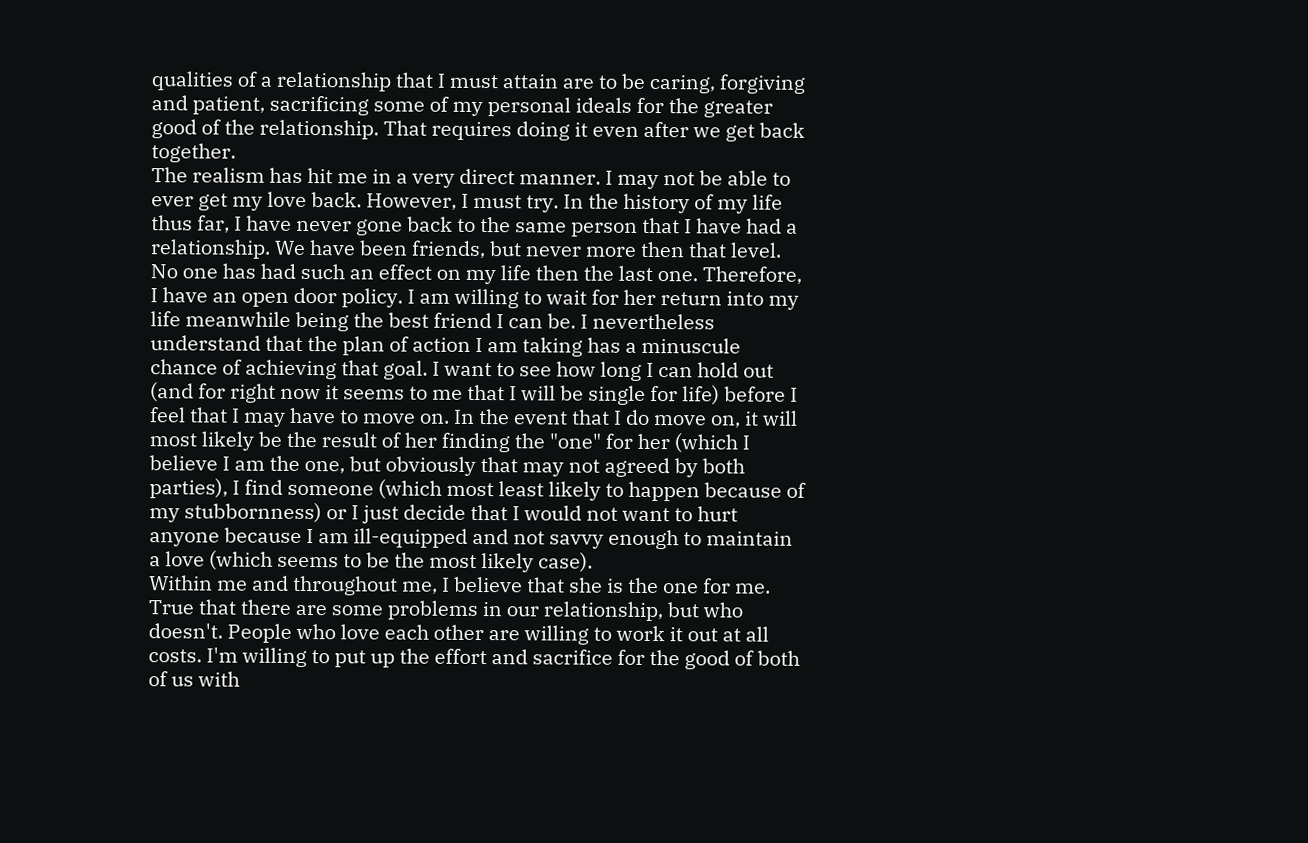qualities of a relationship that I must attain are to be caring, forgiving and patient, sacrificing some of my personal ideals for the greater good of the relationship. That requires doing it even after we get back together.
The realism has hit me in a very direct manner. I may not be able to ever get my love back. However, I must try. In the history of my life thus far, I have never gone back to the same person that I have had a relationship. We have been friends, but never more then that level. No one has had such an effect on my life then the last one. Therefore, I have an open door policy. I am willing to wait for her return into my life meanwhile being the best friend I can be. I nevertheless understand that the plan of action I am taking has a minuscule chance of achieving that goal. I want to see how long I can hold out (and for right now it seems to me that I will be single for life) before I feel that I may have to move on. In the event that I do move on, it will most likely be the result of her finding the "one" for her (which I believe I am the one, but obviously that may not agreed by both parties), I find someone (which most least likely to happen because of my stubbornness) or I just decide that I would not want to hurt anyone because I am ill-equipped and not savvy enough to maintain a love (which seems to be the most likely case).
Within me and throughout me, I believe that she is the one for me. True that there are some problems in our relationship, but who doesn't. People who love each other are willing to work it out at all costs. I'm willing to put up the effort and sacrifice for the good of both of us with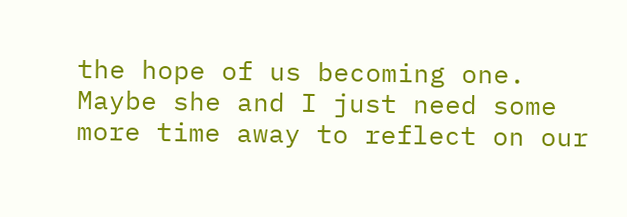the hope of us becoming one. Maybe she and I just need some more time away to reflect on our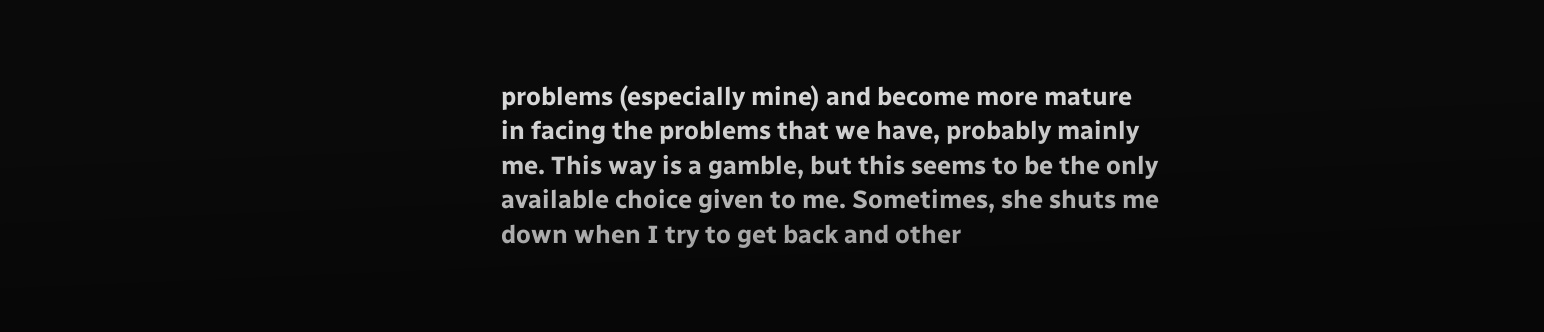problems (especially mine) and become more mature in facing the problems that we have, probably mainly me. This way is a gamble, but this seems to be the only available choice given to me. Sometimes, she shuts me down when I try to get back and other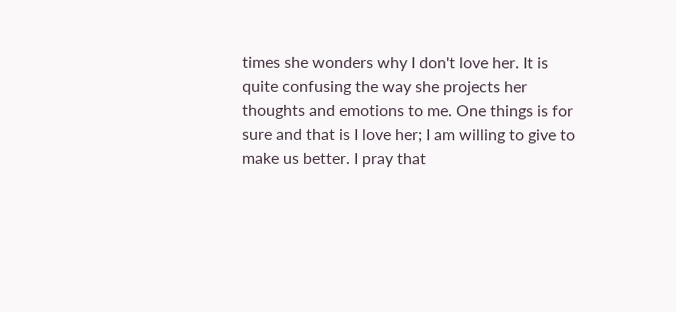times she wonders why I don't love her. It is quite confusing the way she projects her thoughts and emotions to me. One things is for sure and that is I love her; I am willing to give to make us better. I pray that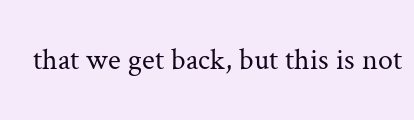that we get back, but this is not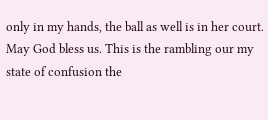only in my hands, the ball as well is in her court. May God bless us. This is the rambling our my state of confusion the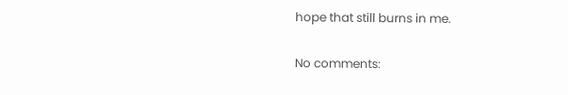hope that still burns in me.

No comments: